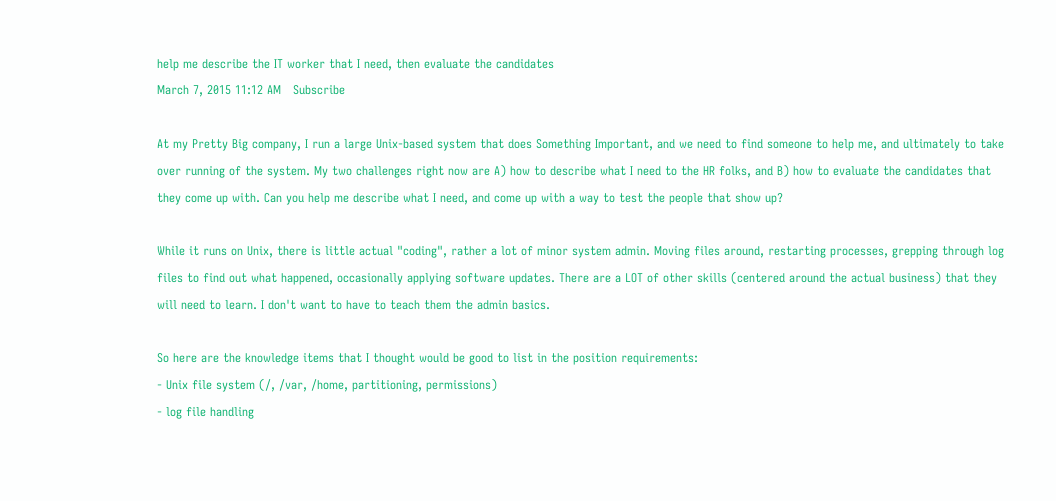help me describe the IT worker that I need, then evaluate the candidates
March 7, 2015 11:12 AM   Subscribe

At my Pretty Big company, I run a large Unix-based system that does Something Important, and we need to find someone to help me, and ultimately to take over running of the system. My two challenges right now are A) how to describe what I need to the HR folks, and B) how to evaluate the candidates that they come up with. Can you help me describe what I need, and come up with a way to test the people that show up?

While it runs on Unix, there is little actual "coding", rather a lot of minor system admin. Moving files around, restarting processes, grepping through log files to find out what happened, occasionally applying software updates. There are a LOT of other skills (centered around the actual business) that they will need to learn. I don't want to have to teach them the admin basics.

So here are the knowledge items that I thought would be good to list in the position requirements:
- Unix file system (/, /var, /home, partitioning, permissions)
- log file handling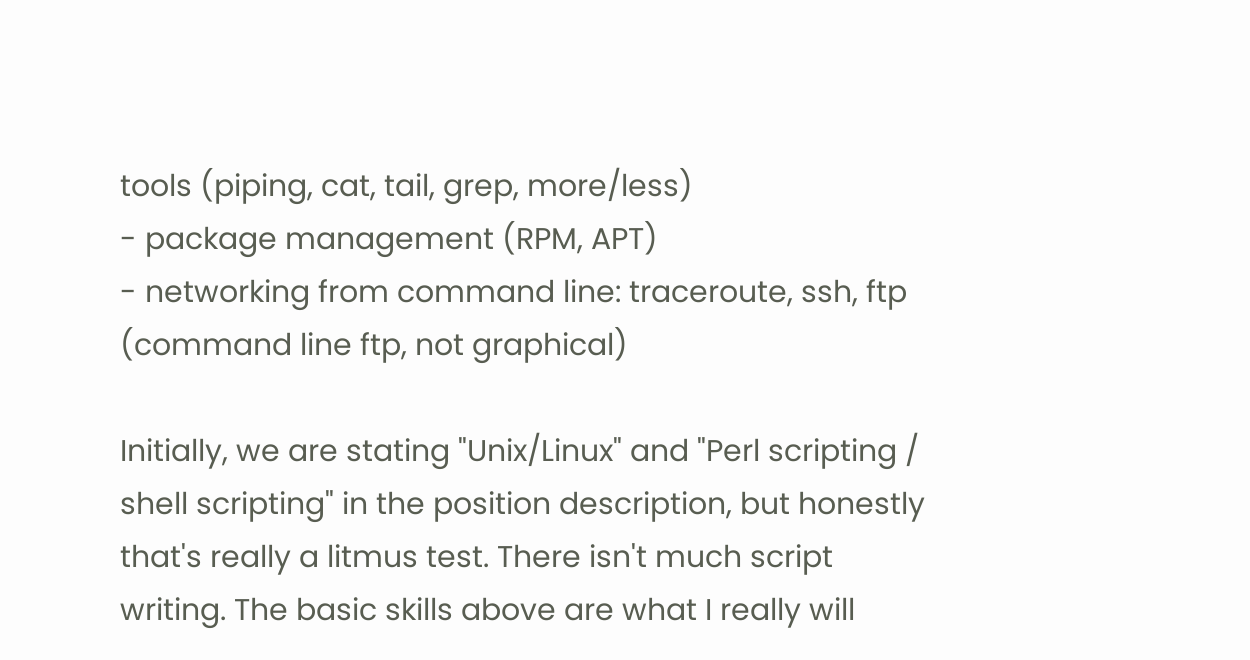tools (piping, cat, tail, grep, more/less)
- package management (RPM, APT)
- networking from command line: traceroute, ssh, ftp (command line ftp, not graphical)

Initially, we are stating "Unix/Linux" and "Perl scripting / shell scripting" in the position description, but honestly that's really a litmus test. There isn't much script writing. The basic skills above are what I really will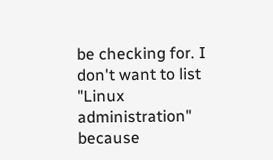be checking for. I don't want to list "Linux administration" because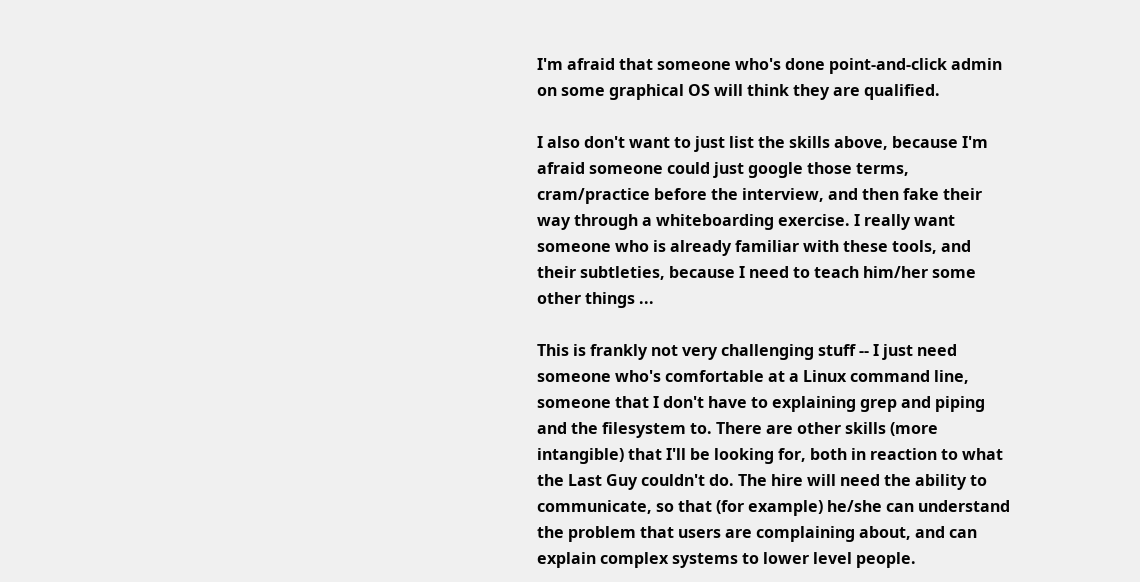I'm afraid that someone who's done point-and-click admin on some graphical OS will think they are qualified.

I also don't want to just list the skills above, because I'm afraid someone could just google those terms, cram/practice before the interview, and then fake their way through a whiteboarding exercise. I really want someone who is already familiar with these tools, and their subtleties, because I need to teach him/her some other things ...

This is frankly not very challenging stuff -- I just need someone who's comfortable at a Linux command line, someone that I don't have to explaining grep and piping and the filesystem to. There are other skills (more intangible) that I'll be looking for, both in reaction to what the Last Guy couldn't do. The hire will need the ability to communicate, so that (for example) he/she can understand the problem that users are complaining about, and can explain complex systems to lower level people.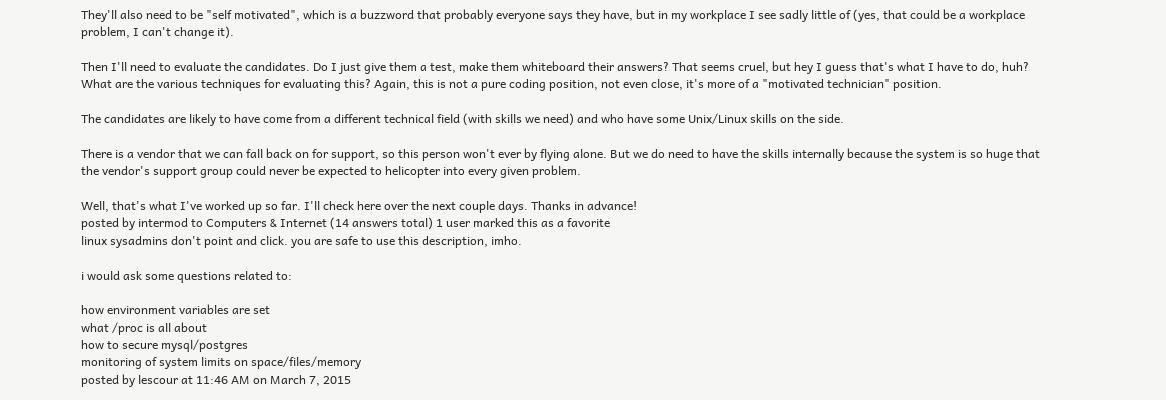They'll also need to be "self motivated", which is a buzzword that probably everyone says they have, but in my workplace I see sadly little of (yes, that could be a workplace problem, I can't change it).

Then I'll need to evaluate the candidates. Do I just give them a test, make them whiteboard their answers? That seems cruel, but hey I guess that's what I have to do, huh? What are the various techniques for evaluating this? Again, this is not a pure coding position, not even close, it's more of a "motivated technician" position.

The candidates are likely to have come from a different technical field (with skills we need) and who have some Unix/Linux skills on the side.

There is a vendor that we can fall back on for support, so this person won't ever by flying alone. But we do need to have the skills internally because the system is so huge that the vendor's support group could never be expected to helicopter into every given problem.

Well, that's what I've worked up so far. I'll check here over the next couple days. Thanks in advance!
posted by intermod to Computers & Internet (14 answers total) 1 user marked this as a favorite
linux sysadmins don't point and click. you are safe to use this description, imho.

i would ask some questions related to:

how environment variables are set
what /proc is all about
how to secure mysql/postgres
monitoring of system limits on space/files/memory
posted by lescour at 11:46 AM on March 7, 2015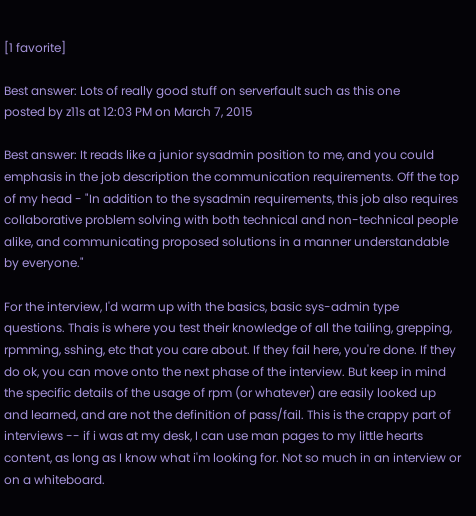[1 favorite]

Best answer: Lots of really good stuff on serverfault such as this one
posted by z11s at 12:03 PM on March 7, 2015

Best answer: It reads like a junior sysadmin position to me, and you could emphasis in the job description the communication requirements. Off the top of my head - "In addition to the sysadmin requirements, this job also requires collaborative problem solving with both technical and non-technical people alike, and communicating proposed solutions in a manner understandable by everyone."

For the interview, I'd warm up with the basics, basic sys-admin type questions. Thais is where you test their knowledge of all the tailing, grepping, rpmming, sshing, etc that you care about. If they fail here, you're done. If they do ok, you can move onto the next phase of the interview. But keep in mind the specific details of the usage of rpm (or whatever) are easily looked up and learned, and are not the definition of pass/fail. This is the crappy part of interviews -- if i was at my desk, I can use man pages to my little hearts content, as long as I know what i'm looking for. Not so much in an interview or on a whiteboard.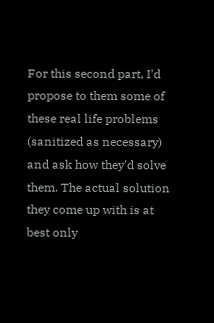For this second part, I'd propose to them some of these real life problems (sanitized as necessary) and ask how they'd solve them. The actual solution they come up with is at best only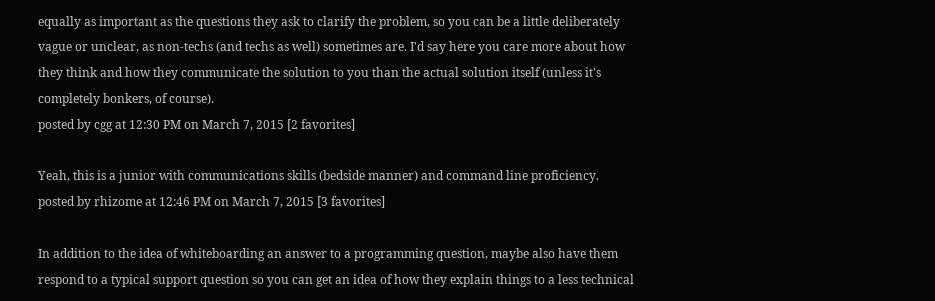equally as important as the questions they ask to clarify the problem, so you can be a little deliberately vague or unclear, as non-techs (and techs as well) sometimes are. I'd say here you care more about how they think and how they communicate the solution to you than the actual solution itself (unless it's completely bonkers, of course).
posted by cgg at 12:30 PM on March 7, 2015 [2 favorites]

Yeah, this is a junior with communications skills (bedside manner) and command line proficiency.
posted by rhizome at 12:46 PM on March 7, 2015 [3 favorites]

In addition to the idea of whiteboarding an answer to a programming question, maybe also have them respond to a typical support question so you can get an idea of how they explain things to a less technical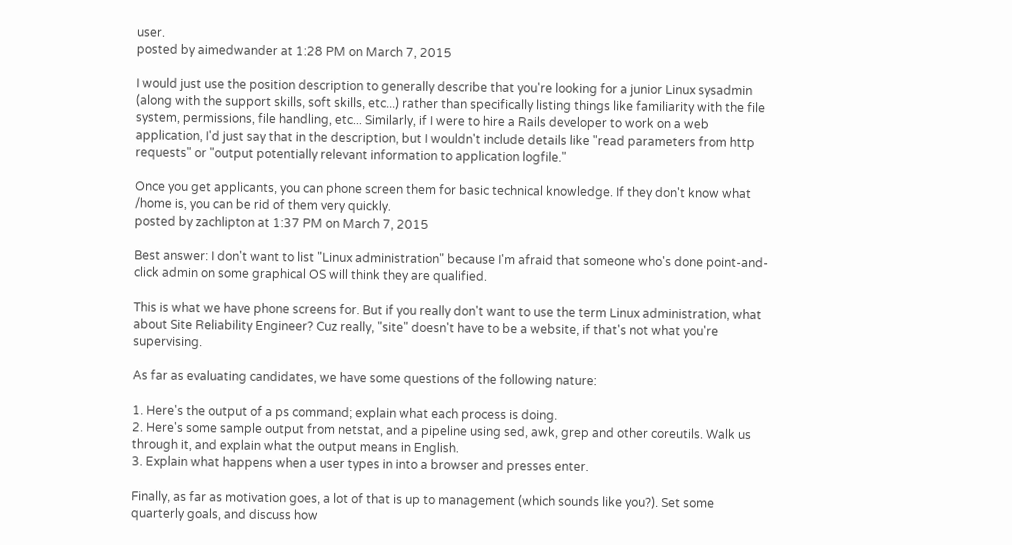user.
posted by aimedwander at 1:28 PM on March 7, 2015

I would just use the position description to generally describe that you're looking for a junior Linux sysadmin (along with the support skills, soft skills, etc...) rather than specifically listing things like familiarity with the file system, permissions, file handling, etc... Similarly, if I were to hire a Rails developer to work on a web application, I'd just say that in the description, but I wouldn't include details like "read parameters from http requests" or "output potentially relevant information to application logfile."

Once you get applicants, you can phone screen them for basic technical knowledge. If they don't know what /home is, you can be rid of them very quickly.
posted by zachlipton at 1:37 PM on March 7, 2015

Best answer: I don't want to list "Linux administration" because I'm afraid that someone who's done point-and-click admin on some graphical OS will think they are qualified.

This is what we have phone screens for. But if you really don't want to use the term Linux administration, what about Site Reliability Engineer? Cuz really, "site" doesn't have to be a website, if that's not what you're supervising.

As far as evaluating candidates, we have some questions of the following nature:

1. Here's the output of a ps command; explain what each process is doing.
2. Here's some sample output from netstat, and a pipeline using sed, awk, grep and other coreutils. Walk us through it, and explain what the output means in English.
3. Explain what happens when a user types in into a browser and presses enter.

Finally, as far as motivation goes, a lot of that is up to management (which sounds like you?). Set some quarterly goals, and discuss how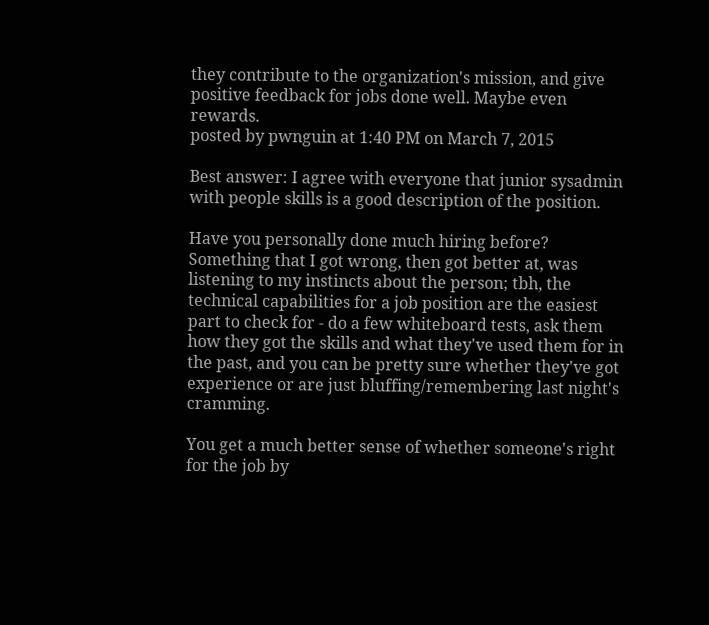they contribute to the organization's mission, and give positive feedback for jobs done well. Maybe even rewards.
posted by pwnguin at 1:40 PM on March 7, 2015

Best answer: I agree with everyone that junior sysadmin with people skills is a good description of the position.

Have you personally done much hiring before? Something that I got wrong, then got better at, was listening to my instincts about the person; tbh, the technical capabilities for a job position are the easiest part to check for - do a few whiteboard tests, ask them how they got the skills and what they've used them for in the past, and you can be pretty sure whether they've got experience or are just bluffing/remembering last night's cramming.

You get a much better sense of whether someone's right for the job by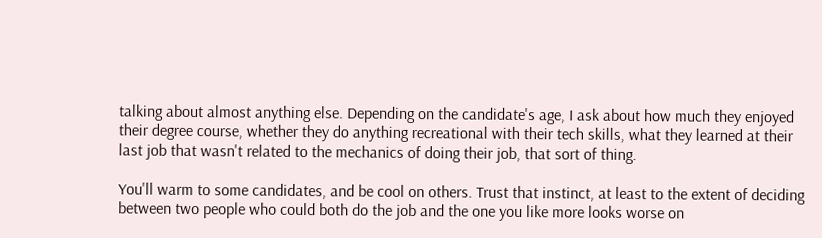talking about almost anything else. Depending on the candidate's age, I ask about how much they enjoyed their degree course, whether they do anything recreational with their tech skills, what they learned at their last job that wasn't related to the mechanics of doing their job, that sort of thing.

You'll warm to some candidates, and be cool on others. Trust that instinct, at least to the extent of deciding between two people who could both do the job and the one you like more looks worse on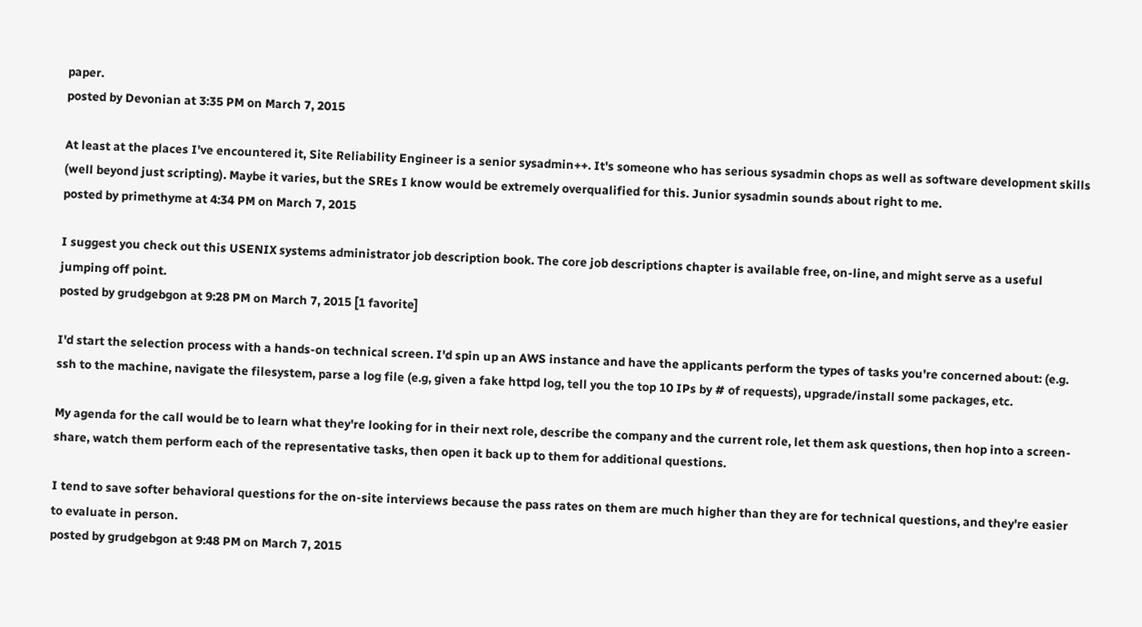paper.
posted by Devonian at 3:35 PM on March 7, 2015

At least at the places I've encountered it, Site Reliability Engineer is a senior sysadmin++. It's someone who has serious sysadmin chops as well as software development skills (well beyond just scripting). Maybe it varies, but the SREs I know would be extremely overqualified for this. Junior sysadmin sounds about right to me.
posted by primethyme at 4:34 PM on March 7, 2015

I suggest you check out this USENIX systems administrator job description book. The core job descriptions chapter is available free, on-line, and might serve as a useful jumping off point.
posted by grudgebgon at 9:28 PM on March 7, 2015 [1 favorite]

I'd start the selection process with a hands-on technical screen. I'd spin up an AWS instance and have the applicants perform the types of tasks you're concerned about: (e.g. ssh to the machine, navigate the filesystem, parse a log file (e.g, given a fake httpd log, tell you the top 10 IPs by # of requests), upgrade/install some packages, etc.

My agenda for the call would be to learn what they're looking for in their next role, describe the company and the current role, let them ask questions, then hop into a screen-share, watch them perform each of the representative tasks, then open it back up to them for additional questions.

I tend to save softer behavioral questions for the on-site interviews because the pass rates on them are much higher than they are for technical questions, and they're easier to evaluate in person.
posted by grudgebgon at 9:48 PM on March 7, 2015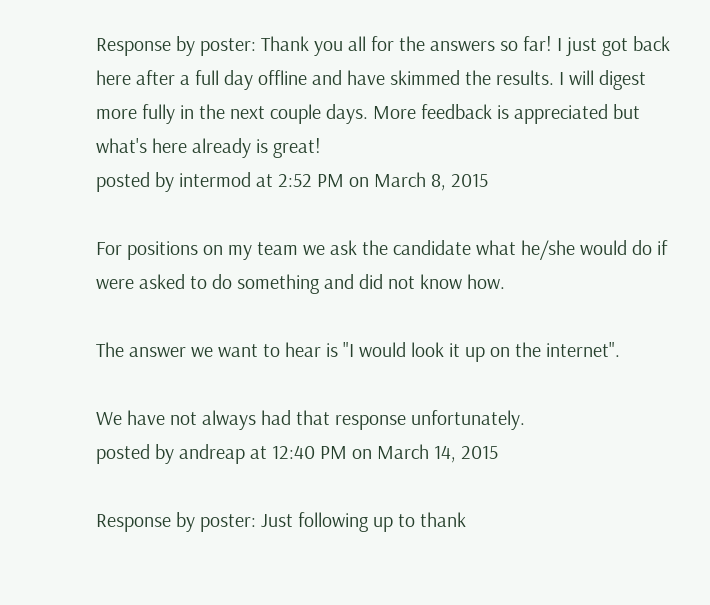Response by poster: Thank you all for the answers so far! I just got back here after a full day offline and have skimmed the results. I will digest more fully in the next couple days. More feedback is appreciated but what's here already is great!
posted by intermod at 2:52 PM on March 8, 2015

For positions on my team we ask the candidate what he/she would do if were asked to do something and did not know how.

The answer we want to hear is "I would look it up on the internet".

We have not always had that response unfortunately.
posted by andreap at 12:40 PM on March 14, 2015

Response by poster: Just following up to thank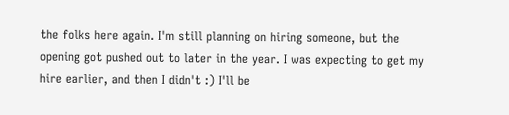the folks here again. I'm still planning on hiring someone, but the opening got pushed out to later in the year. I was expecting to get my hire earlier, and then I didn't :) I'll be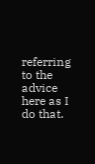referring to the advice here as I do that.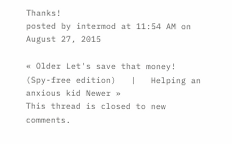Thanks!
posted by intermod at 11:54 AM on August 27, 2015

« Older Let's save that money! (Spy-free edition)   |   Helping an anxious kid Newer »
This thread is closed to new comments.